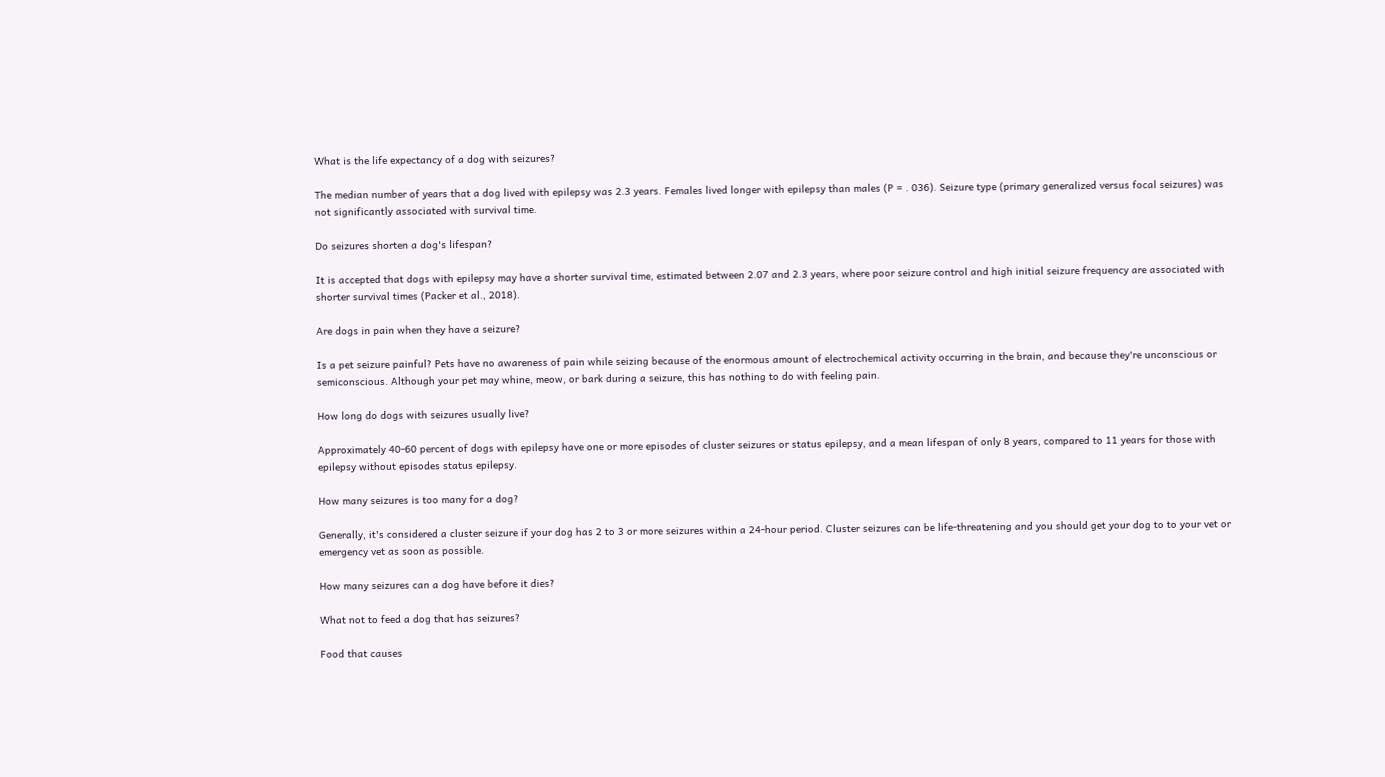What is the life expectancy of a dog with seizures?

The median number of years that a dog lived with epilepsy was 2.3 years. Females lived longer with epilepsy than males (P = . 036). Seizure type (primary generalized versus focal seizures) was not significantly associated with survival time.

Do seizures shorten a dog's lifespan?

It is accepted that dogs with epilepsy may have a shorter survival time, estimated between 2.07 and 2.3 years, where poor seizure control and high initial seizure frequency are associated with shorter survival times (Packer et al., 2018).

Are dogs in pain when they have a seizure?

Is a pet seizure painful? Pets have no awareness of pain while seizing because of the enormous amount of electrochemical activity occurring in the brain, and because they're unconscious or semiconscious. Although your pet may whine, meow, or bark during a seizure, this has nothing to do with feeling pain.

How long do dogs with seizures usually live?

Approximately 40-60 percent of dogs with epilepsy have one or more episodes of cluster seizures or status epilepsy, and a mean lifespan of only 8 years, compared to 11 years for those with epilepsy without episodes status epilepsy.

How many seizures is too many for a dog?

Generally, it's considered a cluster seizure if your dog has 2 to 3 or more seizures within a 24-hour period. Cluster seizures can be life-threatening and you should get your dog to to your vet or emergency vet as soon as possible.

How many seizures can a dog have before it dies?

What not to feed a dog that has seizures?

Food that causes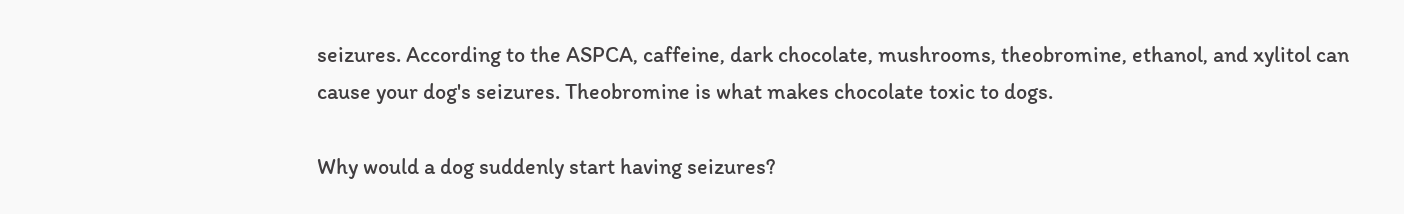seizures. According to the ASPCA, caffeine, dark chocolate, mushrooms, theobromine, ethanol, and xylitol can cause your dog's seizures. Theobromine is what makes chocolate toxic to dogs.

Why would a dog suddenly start having seizures?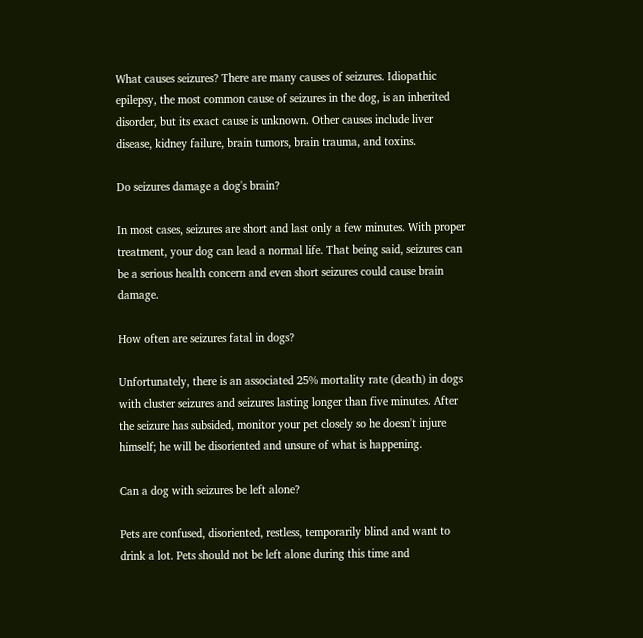What causes seizures? There are many causes of seizures. Idiopathic epilepsy, the most common cause of seizures in the dog, is an inherited disorder, but its exact cause is unknown. Other causes include liver disease, kidney failure, brain tumors, brain trauma, and toxins.

Do seizures damage a dog's brain?

In most cases, seizures are short and last only a few minutes. With proper treatment, your dog can lead a normal life. That being said, seizures can be a serious health concern and even short seizures could cause brain damage.

How often are seizures fatal in dogs?

Unfortunately, there is an associated 25% mortality rate (death) in dogs with cluster seizures and seizures lasting longer than five minutes. After the seizure has subsided, monitor your pet closely so he doesn't injure himself; he will be disoriented and unsure of what is happening.

Can a dog with seizures be left alone?

Pets are confused, disoriented, restless, temporarily blind and want to drink a lot. Pets should not be left alone during this time and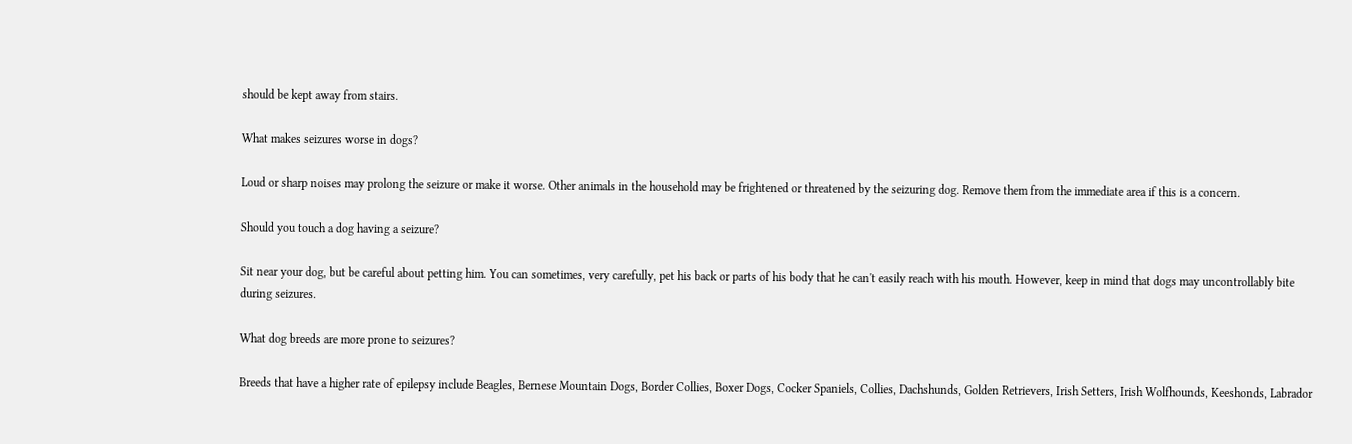should be kept away from stairs.

What makes seizures worse in dogs?

Loud or sharp noises may prolong the seizure or make it worse. Other animals in the household may be frightened or threatened by the seizuring dog. Remove them from the immediate area if this is a concern.

Should you touch a dog having a seizure?

Sit near your dog, but be careful about petting him. You can sometimes, very carefully, pet his back or parts of his body that he can't easily reach with his mouth. However, keep in mind that dogs may uncontrollably bite during seizures.

What dog breeds are more prone to seizures?

Breeds that have a higher rate of epilepsy include Beagles, Bernese Mountain Dogs, Border Collies, Boxer Dogs, Cocker Spaniels, Collies, Dachshunds, Golden Retrievers, Irish Setters, Irish Wolfhounds, Keeshonds, Labrador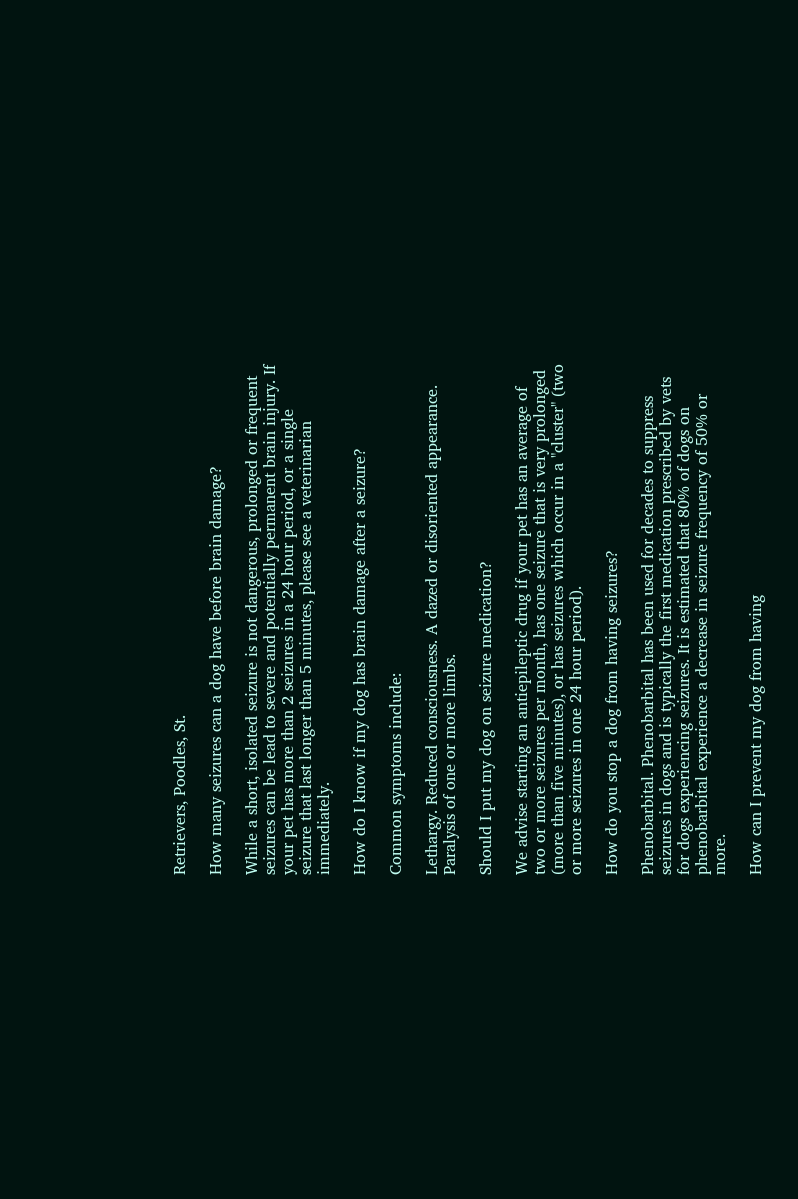Retrievers, Poodles, St.

How many seizures can a dog have before brain damage?

While a short, isolated seizure is not dangerous, prolonged or frequent seizures can be lead to severe and potentially permanent brain injury. If your pet has more than 2 seizures in a 24 hour period, or a single seizure that last longer than 5 minutes, please see a veterinarian immediately.

How do I know if my dog has brain damage after a seizure?

Common symptoms include:

Lethargy. Reduced consciousness. A dazed or disoriented appearance. Paralysis of one or more limbs.

Should I put my dog on seizure medication?

We advise starting an antiepileptic drug if your pet has an average of two or more seizures per month, has one seizure that is very prolonged (more than five minutes), or has seizures which occur in a "cluster" (two or more seizures in one 24 hour period).

How do you stop a dog from having seizures?

Phenobarbital. Phenobarbital has been used for decades to suppress seizures in dogs and is typically the first medication prescribed by vets for dogs experiencing seizures. It is estimated that 80% of dogs on phenobarbital experience a decrease in seizure frequency of 50% or more.

How can I prevent my dog from having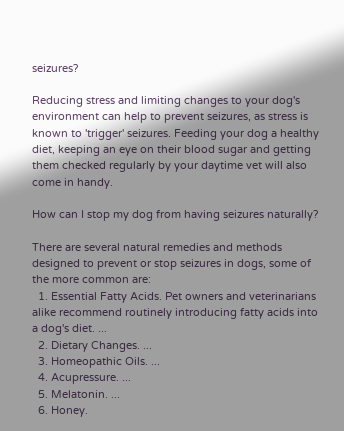seizures?

Reducing stress and limiting changes to your dog's environment can help to prevent seizures, as stress is known to 'trigger' seizures. Feeding your dog a healthy diet, keeping an eye on their blood sugar and getting them checked regularly by your daytime vet will also come in handy.

How can I stop my dog from having seizures naturally?

There are several natural remedies and methods designed to prevent or stop seizures in dogs, some of the more common are:
  1. Essential Fatty Acids. Pet owners and veterinarians alike recommend routinely introducing fatty acids into a dog's diet. ...
  2. Dietary Changes. ...
  3. Homeopathic Oils. ...
  4. Acupressure. ...
  5. Melatonin. ...
  6. Honey.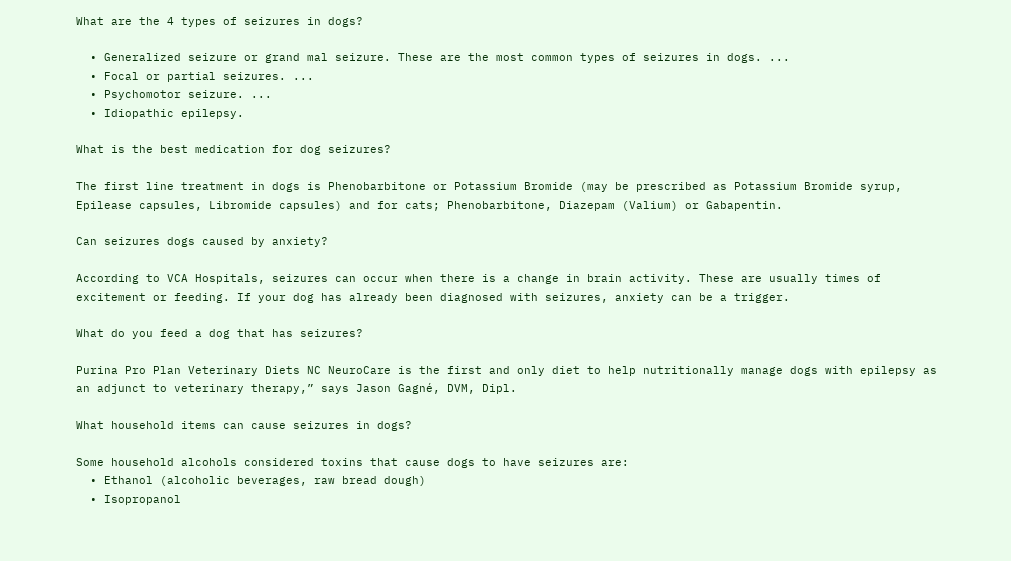What are the 4 types of seizures in dogs?

  • Generalized seizure or grand mal seizure. These are the most common types of seizures in dogs. ...
  • Focal or partial seizures. ...
  • Psychomotor seizure. ...
  • Idiopathic epilepsy.

What is the best medication for dog seizures?

The first line treatment in dogs is Phenobarbitone or Potassium Bromide (may be prescribed as Potassium Bromide syrup, Epilease capsules, Libromide capsules) and for cats; Phenobarbitone, Diazepam (Valium) or Gabapentin.

Can seizures dogs caused by anxiety?

According to VCA Hospitals, seizures can occur when there is a change in brain activity. These are usually times of excitement or feeding. If your dog has already been diagnosed with seizures, anxiety can be a trigger.

What do you feed a dog that has seizures?

Purina Pro Plan Veterinary Diets NC NeuroCare is the first and only diet to help nutritionally manage dogs with epilepsy as an adjunct to veterinary therapy,” says Jason Gagné, DVM, Dipl.

What household items can cause seizures in dogs?

Some household alcohols considered toxins that cause dogs to have seizures are:
  • Ethanol (alcoholic beverages, raw bread dough)
  • Isopropanol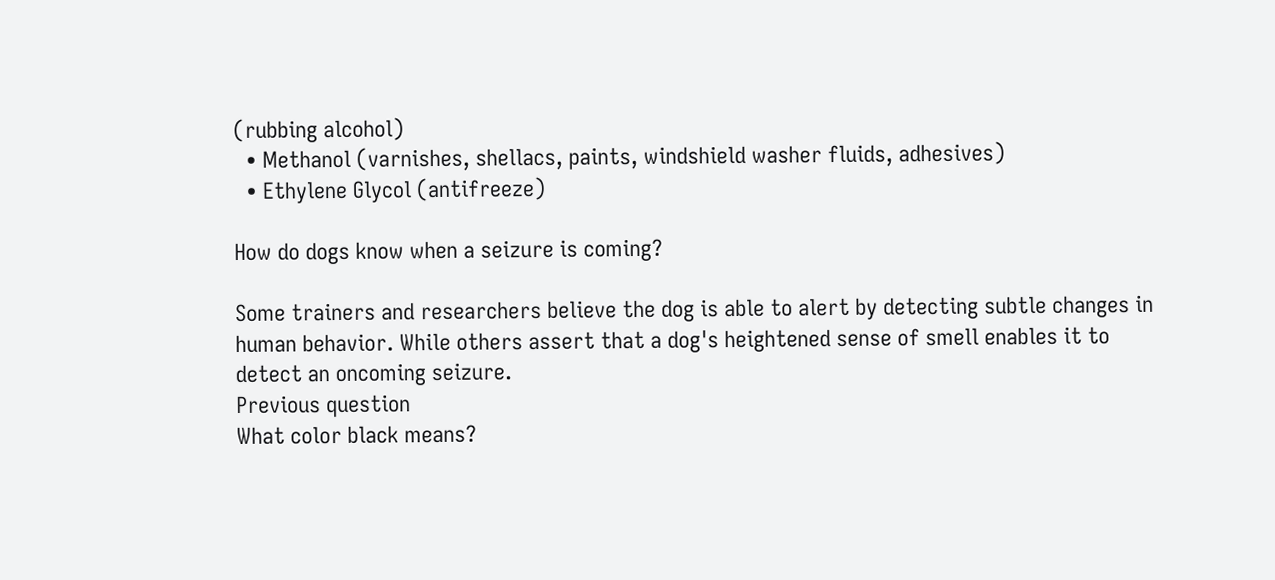(rubbing alcohol)
  • Methanol (varnishes, shellacs, paints, windshield washer fluids, adhesives)
  • Ethylene Glycol (antifreeze)

How do dogs know when a seizure is coming?

Some trainers and researchers believe the dog is able to alert by detecting subtle changes in human behavior. While others assert that a dog's heightened sense of smell enables it to detect an oncoming seizure.
Previous question
What color black means?